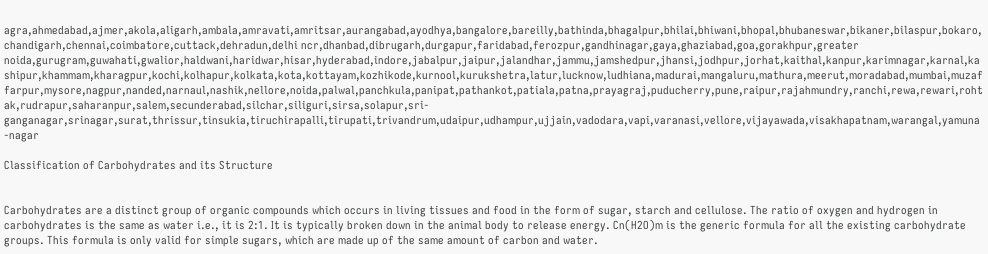agra,ahmedabad,ajmer,akola,aligarh,ambala,amravati,amritsar,aurangabad,ayodhya,bangalore,bareilly,bathinda,bhagalpur,bhilai,bhiwani,bhopal,bhubaneswar,bikaner,bilaspur,bokaro,chandigarh,chennai,coimbatore,cuttack,dehradun,delhi ncr,dhanbad,dibrugarh,durgapur,faridabad,ferozpur,gandhinagar,gaya,ghaziabad,goa,gorakhpur,greater noida,gurugram,guwahati,gwalior,haldwani,haridwar,hisar,hyderabad,indore,jabalpur,jaipur,jalandhar,jammu,jamshedpur,jhansi,jodhpur,jorhat,kaithal,kanpur,karimnagar,karnal,kashipur,khammam,kharagpur,kochi,kolhapur,kolkata,kota,kottayam,kozhikode,kurnool,kurukshetra,latur,lucknow,ludhiana,madurai,mangaluru,mathura,meerut,moradabad,mumbai,muzaffarpur,mysore,nagpur,nanded,narnaul,nashik,nellore,noida,palwal,panchkula,panipat,pathankot,patiala,patna,prayagraj,puducherry,pune,raipur,rajahmundry,ranchi,rewa,rewari,rohtak,rudrapur,saharanpur,salem,secunderabad,silchar,siliguri,sirsa,solapur,sri-ganganagar,srinagar,surat,thrissur,tinsukia,tiruchirapalli,tirupati,trivandrum,udaipur,udhampur,ujjain,vadodara,vapi,varanasi,vellore,vijayawada,visakhapatnam,warangal,yamuna-nagar

Classification of Carbohydrates and its Structure


Carbohydrates are a distinct group of organic compounds which occurs in living tissues and food in the form of sugar, starch and cellulose. The ratio of oxygen and hydrogen in carbohydrates is the same as water i.e., it is 2:1. It is typically broken down in the animal body to release energy. Cn(H2O)m is the generic formula for all the existing carbohydrate groups. This formula is only valid for simple sugars, which are made up of the same amount of carbon and water.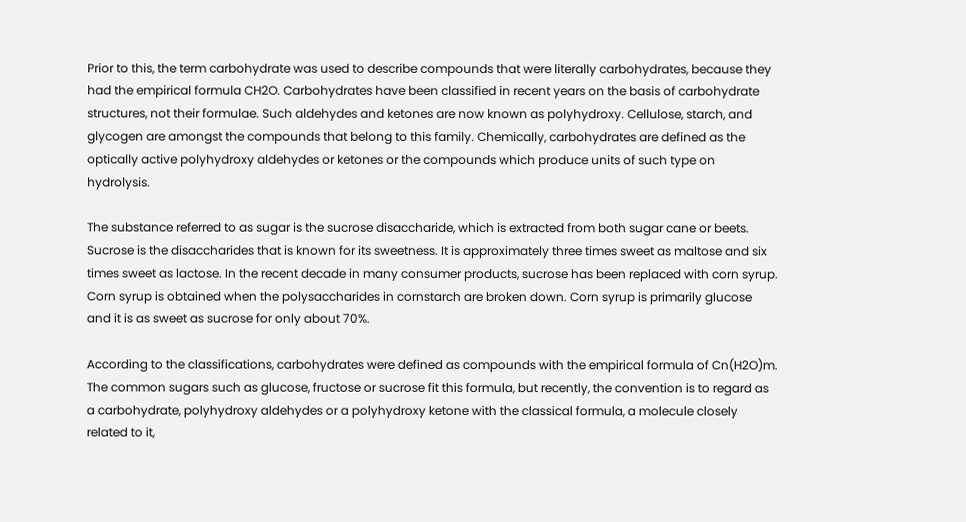Prior to this, the term carbohydrate was used to describe compounds that were literally carbohydrates, because they had the empirical formula CH2O. Carbohydrates have been classified in recent years on the basis of carbohydrate structures, not their formulae. Such aldehydes and ketones are now known as polyhydroxy. Cellulose, starch, and glycogen are amongst the compounds that belong to this family. Chemically, carbohydrates are defined as the optically active polyhydroxy aldehydes or ketones or the compounds which produce units of such type on hydrolysis.

The substance referred to as sugar is the sucrose disaccharide, which is extracted from both sugar cane or beets. Sucrose is the disaccharides that is known for its sweetness. It is approximately three times sweet as maltose and six times sweet as lactose. In the recent decade in many consumer products, sucrose has been replaced with corn syrup. Corn syrup is obtained when the polysaccharides in cornstarch are broken down. Corn syrup is primarily glucose and it is as sweet as sucrose for only about 70%.

According to the classifications, carbohydrates were defined as compounds with the empirical formula of Cn(H2O)m. The common sugars such as glucose, fructose or sucrose fit this formula, but recently, the convention is to regard as a carbohydrate, polyhydroxy aldehydes or a polyhydroxy ketone with the classical formula, a molecule closely related to it,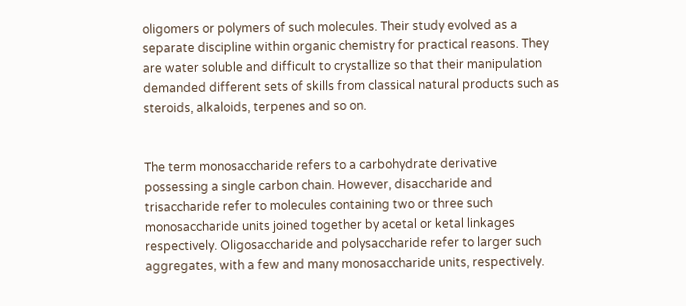oligomers or polymers of such molecules. Their study evolved as a separate discipline within organic chemistry for practical reasons. They are water soluble and difficult to crystallize so that their manipulation demanded different sets of skills from classical natural products such as steroids, alkaloids, terpenes and so on.


The term monosaccharide refers to a carbohydrate derivative possessing a single carbon chain. However, disaccharide and trisaccharide refer to molecules containing two or three such monosaccharide units joined together by acetal or ketal linkages respectively. Oligosaccharide and polysaccharide refer to larger such aggregates, with a few and many monosaccharide units, respectively.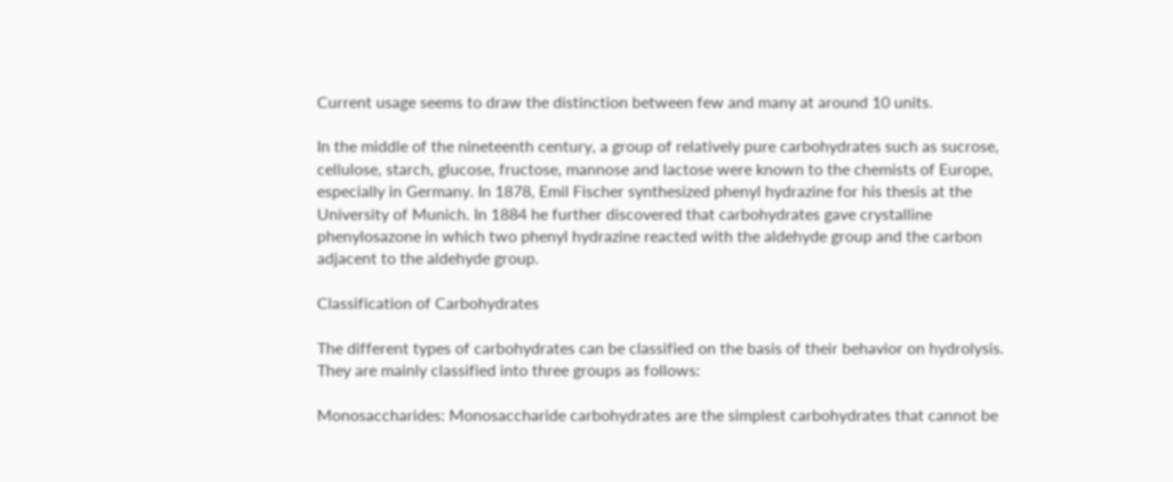Current usage seems to draw the distinction between few and many at around 10 units.

In the middle of the nineteenth century, a group of relatively pure carbohydrates such as sucrose, cellulose, starch, glucose, fructose, mannose and lactose were known to the chemists of Europe, especially in Germany. In 1878, Emil Fischer synthesized phenyl hydrazine for his thesis at the University of Munich. In 1884 he further discovered that carbohydrates gave crystalline phenylosazone in which two phenyl hydrazine reacted with the aldehyde group and the carbon adjacent to the aldehyde group.

Classification of Carbohydrates

The different types of carbohydrates can be classified on the basis of their behavior on hydrolysis. They are mainly classified into three groups as follows:

Monosaccharides: Monosaccharide carbohydrates are the simplest carbohydrates that cannot be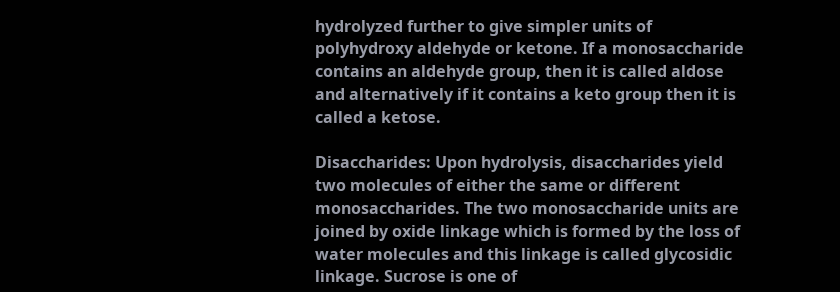hydrolyzed further to give simpler units of polyhydroxy aldehyde or ketone. If a monosaccharide contains an aldehyde group, then it is called aldose and alternatively if it contains a keto group then it is called a ketose.

Disaccharides: Upon hydrolysis, disaccharides yield two molecules of either the same or different monosaccharides. The two monosaccharide units are joined by oxide linkage which is formed by the loss of water molecules and this linkage is called glycosidic linkage. Sucrose is one of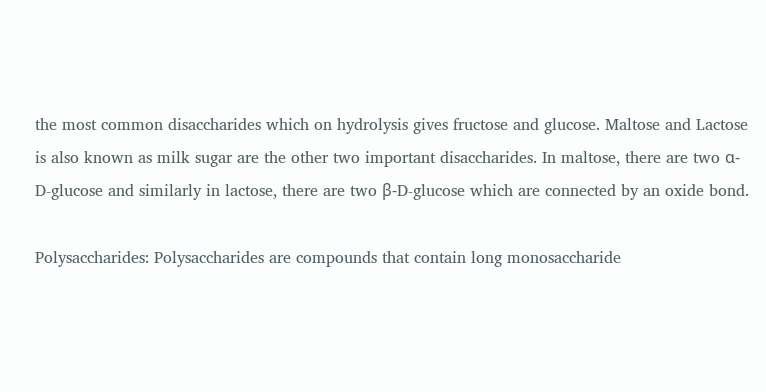the most common disaccharides which on hydrolysis gives fructose and glucose. Maltose and Lactose is also known as milk sugar are the other two important disaccharides. In maltose, there are two α-D-glucose and similarly in lactose, there are two β-D-glucose which are connected by an oxide bond.

Polysaccharides: Polysaccharides are compounds that contain long monosaccharide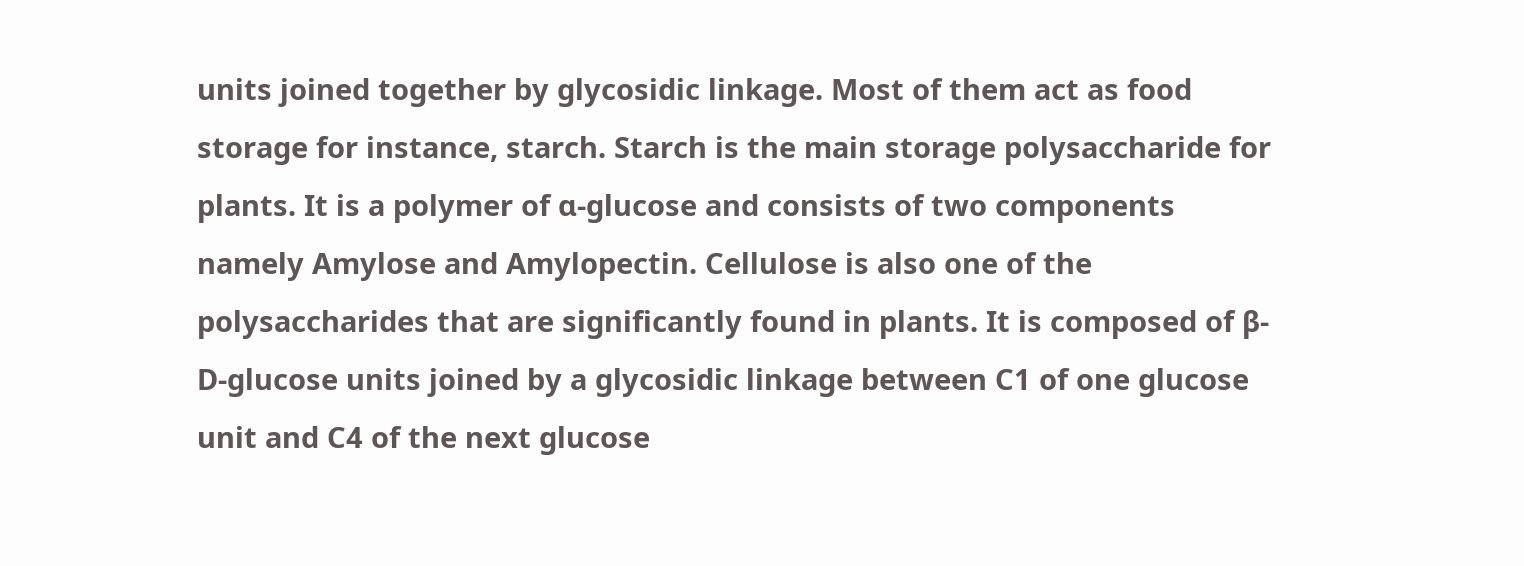units joined together by glycosidic linkage. Most of them act as food storage for instance, starch. Starch is the main storage polysaccharide for plants. It is a polymer of α-glucose and consists of two components namely Amylose and Amylopectin. Cellulose is also one of the polysaccharides that are significantly found in plants. It is composed of β-D-glucose units joined by a glycosidic linkage between C1 of one glucose unit and C4 of the next glucose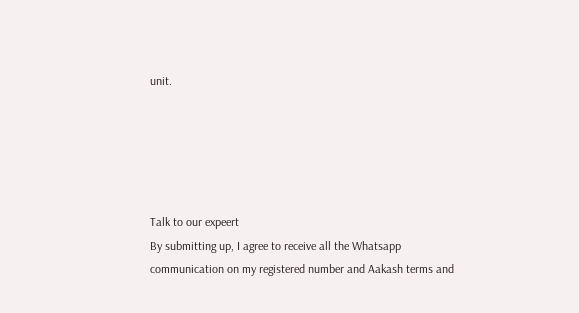unit.





Talk to our expeert
By submitting up, I agree to receive all the Whatsapp communication on my registered number and Aakash terms and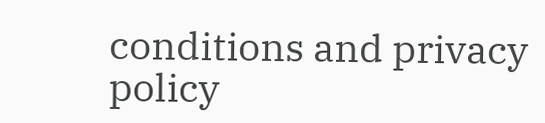conditions and privacy policy